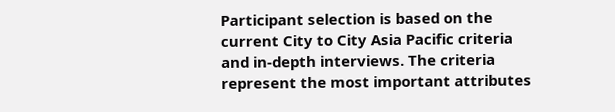Participant selection is based on the current City to City Asia Pacific criteria and in-depth interviews. The criteria represent the most important attributes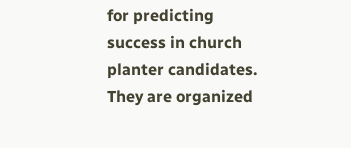for predicting success in church planter candidates. They are organized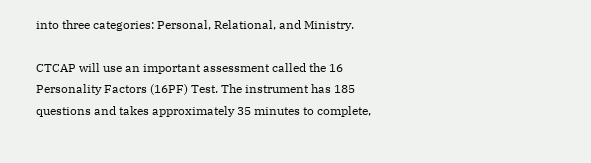into three categories: Personal, Relational, and Ministry.

CTCAP will use an important assessment called the 16 Personality Factors (16PF) Test. The instrument has 185 questions and takes approximately 35 minutes to complete,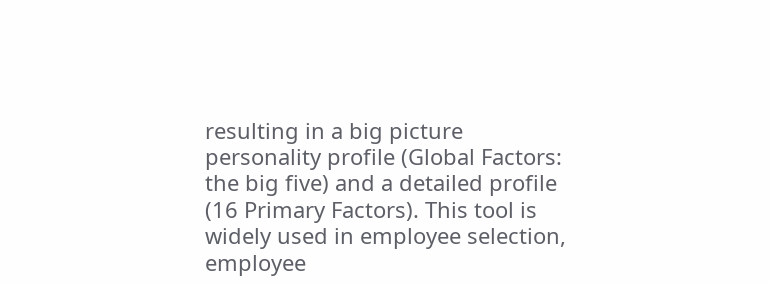resulting in a big picture personality profile (Global Factors: the big five) and a detailed profile (16 Primary Factors). This tool is widely used in employee selection, employee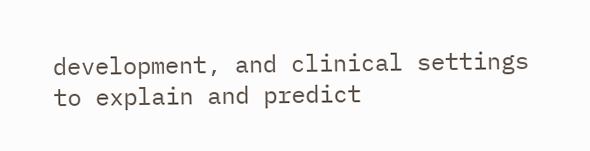development, and clinical settings to explain and predict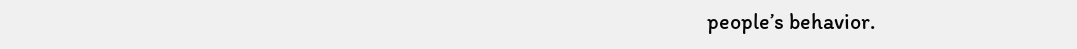people’s behavior.